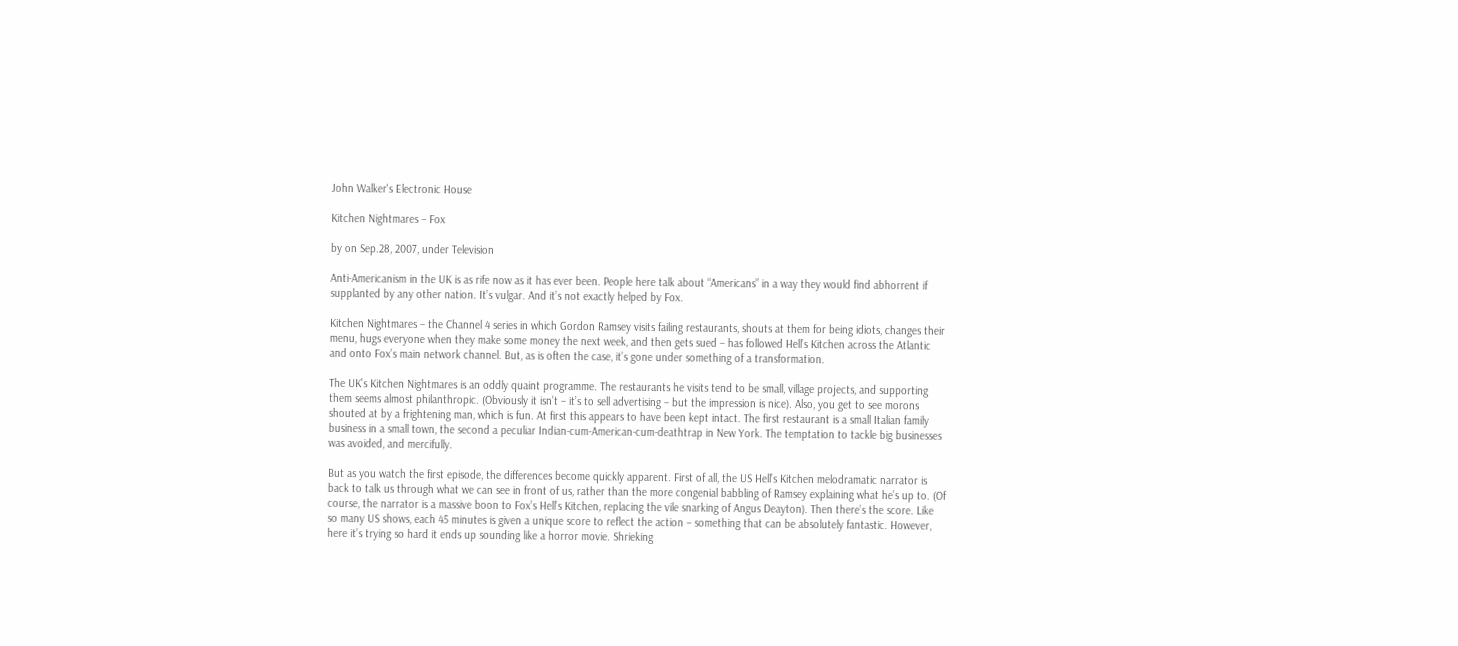John Walker's Electronic House

Kitchen Nightmares – Fox

by on Sep.28, 2007, under Television

Anti-Americanism in the UK is as rife now as it has ever been. People here talk about “Americans” in a way they would find abhorrent if supplanted by any other nation. It’s vulgar. And it’s not exactly helped by Fox.

Kitchen Nightmares – the Channel 4 series in which Gordon Ramsey visits failing restaurants, shouts at them for being idiots, changes their menu, hugs everyone when they make some money the next week, and then gets sued – has followed Hell’s Kitchen across the Atlantic and onto Fox’s main network channel. But, as is often the case, it’s gone under something of a transformation.

The UK’s Kitchen Nightmares is an oddly quaint programme. The restaurants he visits tend to be small, village projects, and supporting them seems almost philanthropic. (Obviously it isn’t – it’s to sell advertising – but the impression is nice). Also, you get to see morons shouted at by a frightening man, which is fun. At first this appears to have been kept intact. The first restaurant is a small Italian family business in a small town, the second a peculiar Indian-cum-American-cum-deathtrap in New York. The temptation to tackle big businesses was avoided, and mercifully.

But as you watch the first episode, the differences become quickly apparent. First of all, the US Hell’s Kitchen melodramatic narrator is back to talk us through what we can see in front of us, rather than the more congenial babbling of Ramsey explaining what he’s up to. (Of course, the narrator is a massive boon to Fox’s Hell’s Kitchen, replacing the vile snarking of Angus Deayton). Then there’s the score. Like so many US shows, each 45 minutes is given a unique score to reflect the action – something that can be absolutely fantastic. However, here it’s trying so hard it ends up sounding like a horror movie. Shrieking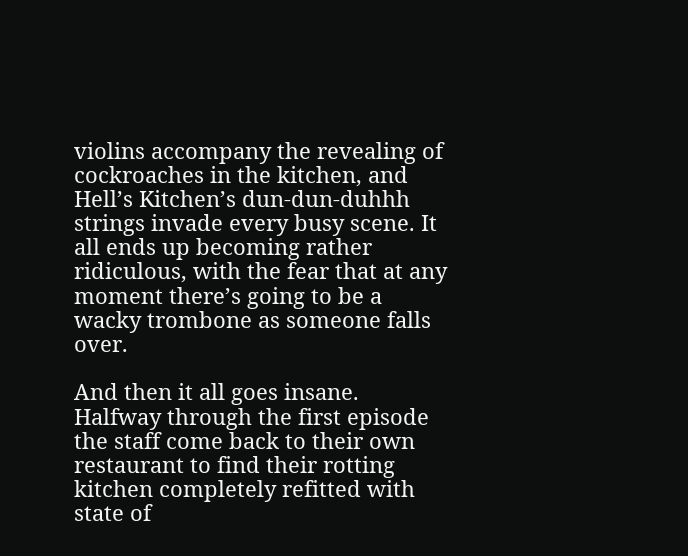violins accompany the revealing of cockroaches in the kitchen, and Hell’s Kitchen’s dun-dun-duhhh strings invade every busy scene. It all ends up becoming rather ridiculous, with the fear that at any moment there’s going to be a wacky trombone as someone falls over.

And then it all goes insane. Halfway through the first episode the staff come back to their own restaurant to find their rotting kitchen completely refitted with state of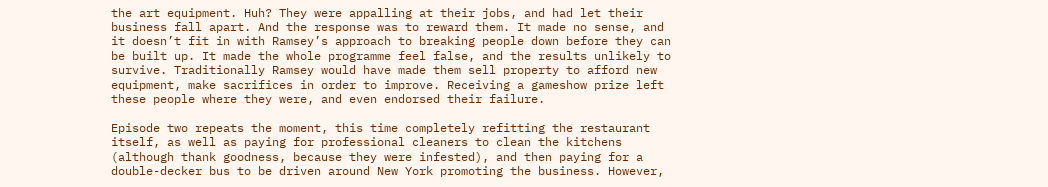the art equipment. Huh? They were appalling at their jobs, and had let their business fall apart. And the response was to reward them. It made no sense, and it doesn’t fit in with Ramsey’s approach to breaking people down before they can be built up. It made the whole programme feel false, and the results unlikely to survive. Traditionally Ramsey would have made them sell property to afford new equipment, make sacrifices in order to improve. Receiving a gameshow prize left these people where they were, and even endorsed their failure.

Episode two repeats the moment, this time completely refitting the restaurant itself, as well as paying for professional cleaners to clean the kitchens (although thank goodness, because they were infested), and then paying for a double-decker bus to be driven around New York promoting the business. However,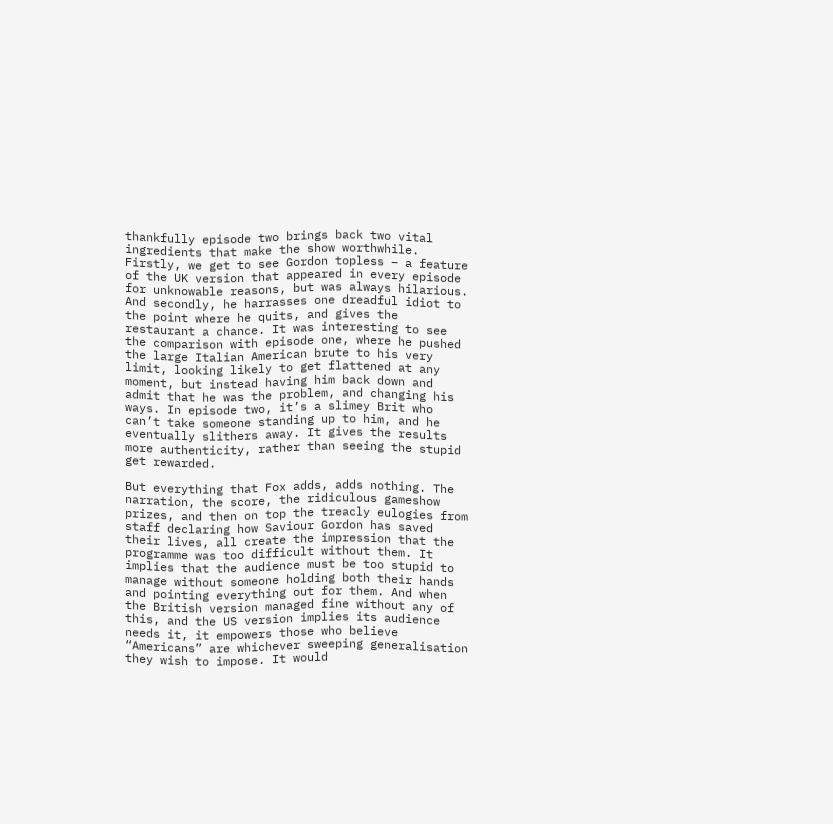thankfully episode two brings back two vital ingredients that make the show worthwhile. Firstly, we get to see Gordon topless – a feature of the UK version that appeared in every episode for unknowable reasons, but was always hilarious. And secondly, he harrasses one dreadful idiot to the point where he quits, and gives the restaurant a chance. It was interesting to see the comparison with episode one, where he pushed the large Italian American brute to his very limit, looking likely to get flattened at any moment, but instead having him back down and admit that he was the problem, and changing his ways. In episode two, it’s a slimey Brit who can’t take someone standing up to him, and he eventually slithers away. It gives the results more authenticity, rather than seeing the stupid get rewarded.

But everything that Fox adds, adds nothing. The narration, the score, the ridiculous gameshow prizes, and then on top the treacly eulogies from staff declaring how Saviour Gordon has saved their lives, all create the impression that the programme was too difficult without them. It implies that the audience must be too stupid to manage without someone holding both their hands and pointing everything out for them. And when the British version managed fine without any of this, and the US version implies its audience needs it, it empowers those who believe “Americans” are whichever sweeping generalisation they wish to impose. It would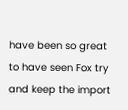have been so great to have seen Fox try and keep the import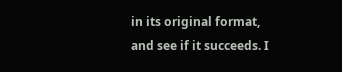in its original format, and see if it succeeds. I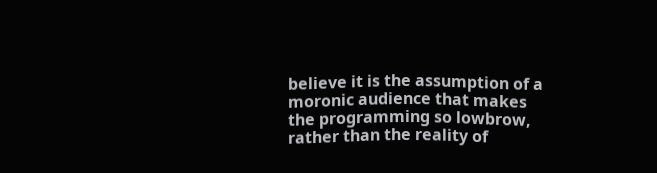believe it is the assumption of a moronic audience that makes the programming so lowbrow, rather than the reality of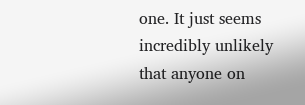one. It just seems incredibly unlikely that anyone on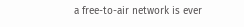a free-to-air network is ever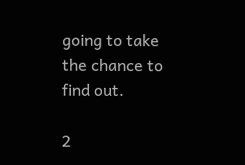going to take the chance to find out.

2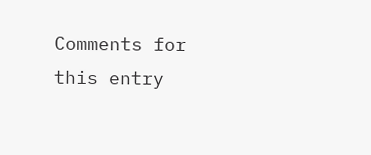Comments for this entry